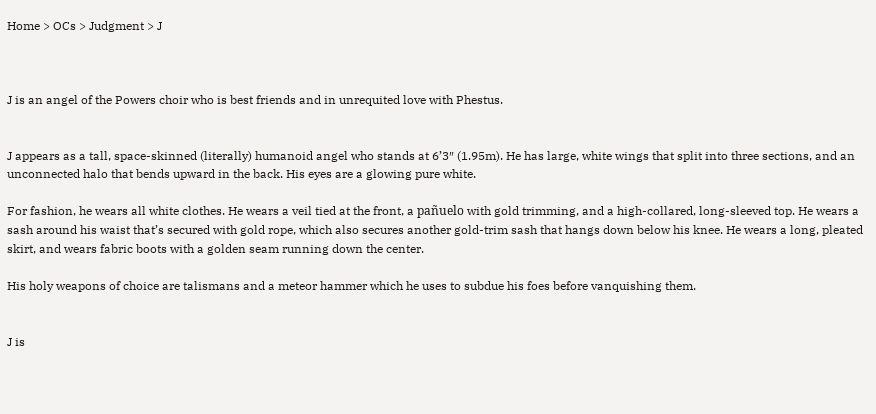Home > OCs > Judgment > J



J is an angel of the Powers choir who is best friends and in unrequited love with Phestus.


J appears as a tall, space-skinned (literally) humanoid angel who stands at 6’3″ (1.95m). He has large, white wings that split into three sections, and an unconnected halo that bends upward in the back. His eyes are a glowing pure white.

For fashion, he wears all white clothes. He wears a veil tied at the front, a pañuelo with gold trimming, and a high-collared, long-sleeved top. He wears a sash around his waist that’s secured with gold rope, which also secures another gold-trim sash that hangs down below his knee. He wears a long, pleated skirt, and wears fabric boots with a golden seam running down the center.

His holy weapons of choice are talismans and a meteor hammer which he uses to subdue his foes before vanquishing them.


J is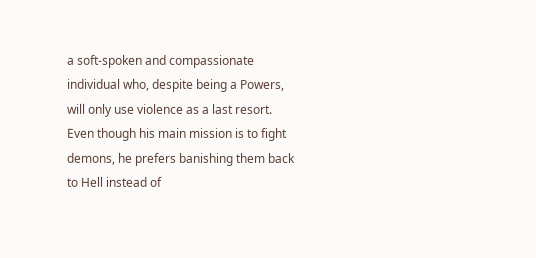a soft-spoken and compassionate individual who, despite being a Powers, will only use violence as a last resort. Even though his main mission is to fight demons, he prefers banishing them back to Hell instead of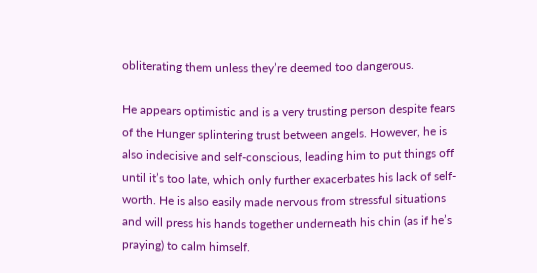obliterating them unless they’re deemed too dangerous.

He appears optimistic and is a very trusting person despite fears of the Hunger splintering trust between angels. However, he is also indecisive and self-conscious, leading him to put things off until it’s too late, which only further exacerbates his lack of self-worth. He is also easily made nervous from stressful situations and will press his hands together underneath his chin (as if he’s praying) to calm himself.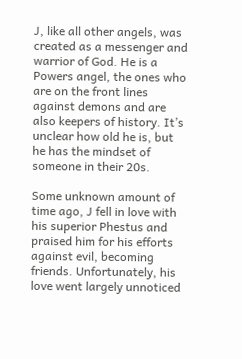J, like all other angels, was created as a messenger and warrior of God. He is a Powers angel, the ones who are on the front lines against demons and are also keepers of history. It’s unclear how old he is, but he has the mindset of someone in their 20s.

Some unknown amount of time ago, J fell in love with his superior Phestus and praised him for his efforts against evil, becoming friends. Unfortunately, his love went largely unnoticed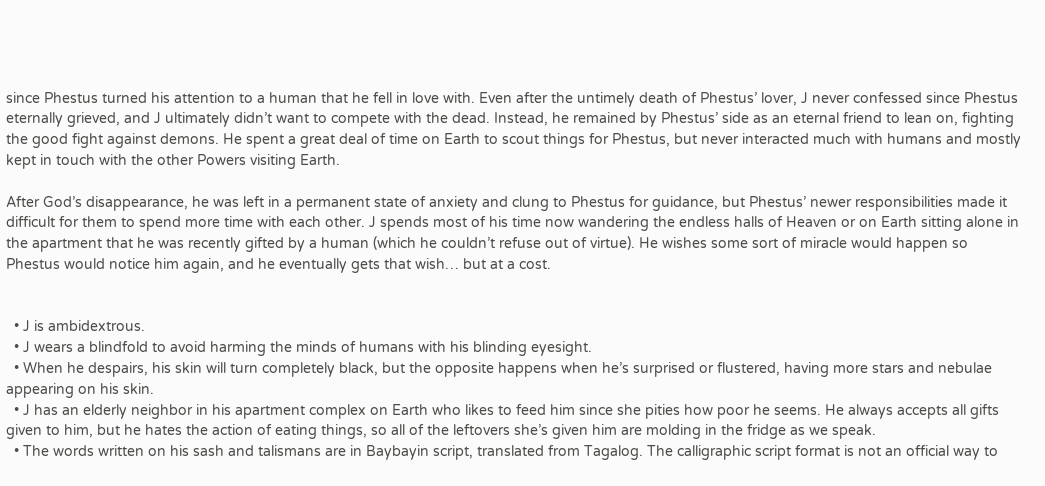since Phestus turned his attention to a human that he fell in love with. Even after the untimely death of Phestus’ lover, J never confessed since Phestus eternally grieved, and J ultimately didn’t want to compete with the dead. Instead, he remained by Phestus’ side as an eternal friend to lean on, fighting the good fight against demons. He spent a great deal of time on Earth to scout things for Phestus, but never interacted much with humans and mostly kept in touch with the other Powers visiting Earth.

After God’s disappearance, he was left in a permanent state of anxiety and clung to Phestus for guidance, but Phestus’ newer responsibilities made it difficult for them to spend more time with each other. J spends most of his time now wandering the endless halls of Heaven or on Earth sitting alone in the apartment that he was recently gifted by a human (which he couldn’t refuse out of virtue). He wishes some sort of miracle would happen so Phestus would notice him again, and he eventually gets that wish… but at a cost.


  • J is ambidextrous.
  • J wears a blindfold to avoid harming the minds of humans with his blinding eyesight.
  • When he despairs, his skin will turn completely black, but the opposite happens when he’s surprised or flustered, having more stars and nebulae appearing on his skin.
  • J has an elderly neighbor in his apartment complex on Earth who likes to feed him since she pities how poor he seems. He always accepts all gifts given to him, but he hates the action of eating things, so all of the leftovers she’s given him are molding in the fridge as we speak.
  • The words written on his sash and talismans are in Baybayin script, translated from Tagalog. The calligraphic script format is not an official way to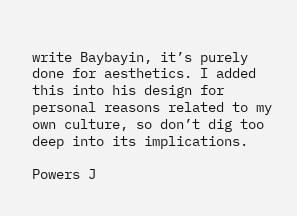write Baybayin, it’s purely done for aesthetics. I added this into his design for personal reasons related to my own culture, so don’t dig too deep into its implications.

Powers J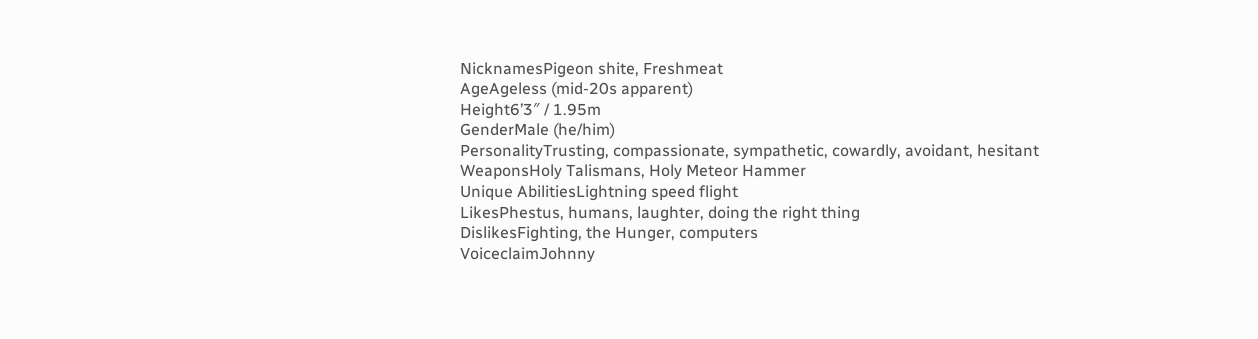NicknamesPigeon shite, Freshmeat
AgeAgeless (mid-20s apparent)
Height6’3″ / 1.95m
GenderMale (he/him)
PersonalityTrusting, compassionate, sympathetic, cowardly, avoidant, hesitant
WeaponsHoly Talismans, Holy Meteor Hammer
Unique AbilitiesLightning speed flight
LikesPhestus, humans, laughter, doing the right thing
DislikesFighting, the Hunger, computers
VoiceclaimJohnny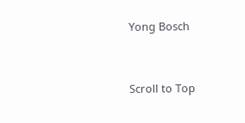Yong Bosch


Scroll to Top